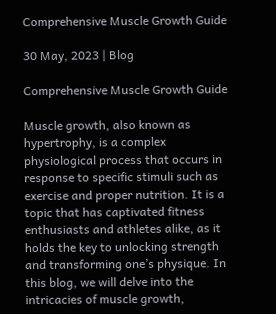Comprehensive Muscle Growth Guide

30 May, 2023 | Blog

Comprehensive Muscle Growth Guide

Muscle growth, also known as hypertrophy, is a complex physiological process that occurs in response to specific stimuli such as exercise and proper nutrition. It is a topic that has captivated fitness enthusiasts and athletes alike, as it holds the key to unlocking strength and transforming one’s physique. In this blog, we will delve into the intricacies of muscle growth,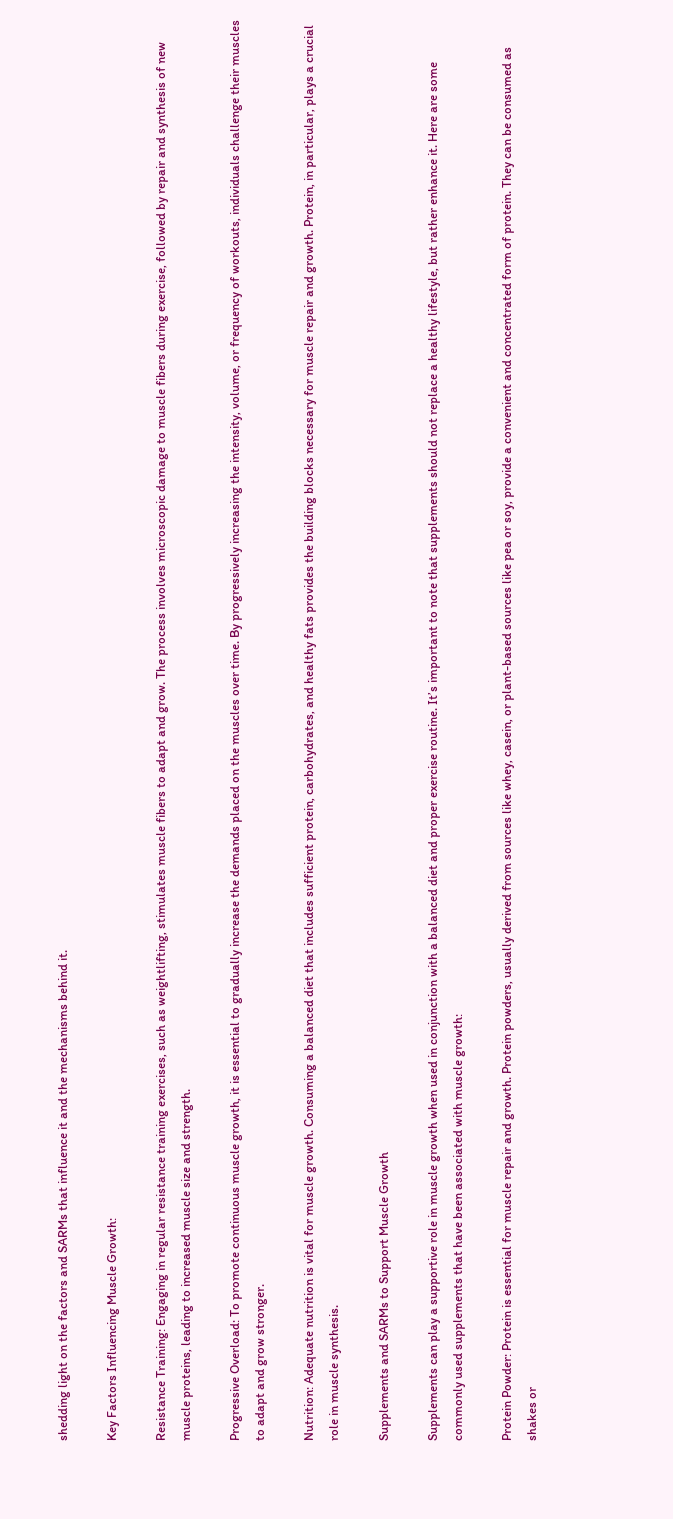shedding light on the factors and SARMs that influence it and the mechanisms behind it.

Key Factors Influencing Muscle Growth:

Resistance Training: Engaging in regular resistance training exercises, such as weightlifting, stimulates muscle fibers to adapt and grow. The process involves microscopic damage to muscle fibers during exercise, followed by repair and synthesis of new muscle proteins, leading to increased muscle size and strength.

Progressive Overload: To promote continuous muscle growth, it is essential to gradually increase the demands placed on the muscles over time. By progressively increasing the intensity, volume, or frequency of workouts, individuals challenge their muscles to adapt and grow stronger.

Nutrition: Adequate nutrition is vital for muscle growth. Consuming a balanced diet that includes sufficient protein, carbohydrates, and healthy fats provides the building blocks necessary for muscle repair and growth. Protein, in particular, plays a crucial role in muscle synthesis.

Supplements and SARMs to Support Muscle Growth

Supplements can play a supportive role in muscle growth when used in conjunction with a balanced diet and proper exercise routine. It’s important to note that supplements should not replace a healthy lifestyle, but rather enhance it. Here are some commonly used supplements that have been associated with muscle growth:

Protein Powder: Protein is essential for muscle repair and growth. Protein powders, usually derived from sources like whey, casein, or plant-based sources like pea or soy, provide a convenient and concentrated form of protein. They can be consumed as shakes or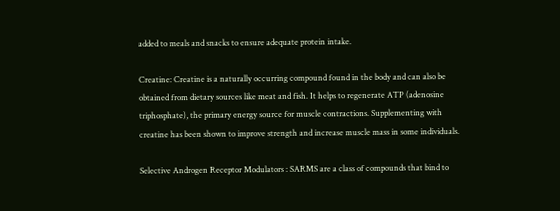added to meals and snacks to ensure adequate protein intake.

Creatine: Creatine is a naturally occurring compound found in the body and can also be obtained from dietary sources like meat and fish. It helps to regenerate ATP (adenosine triphosphate), the primary energy source for muscle contractions. Supplementing with creatine has been shown to improve strength and increase muscle mass in some individuals.

Selective Androgen Receptor Modulators : SARMS are a class of compounds that bind to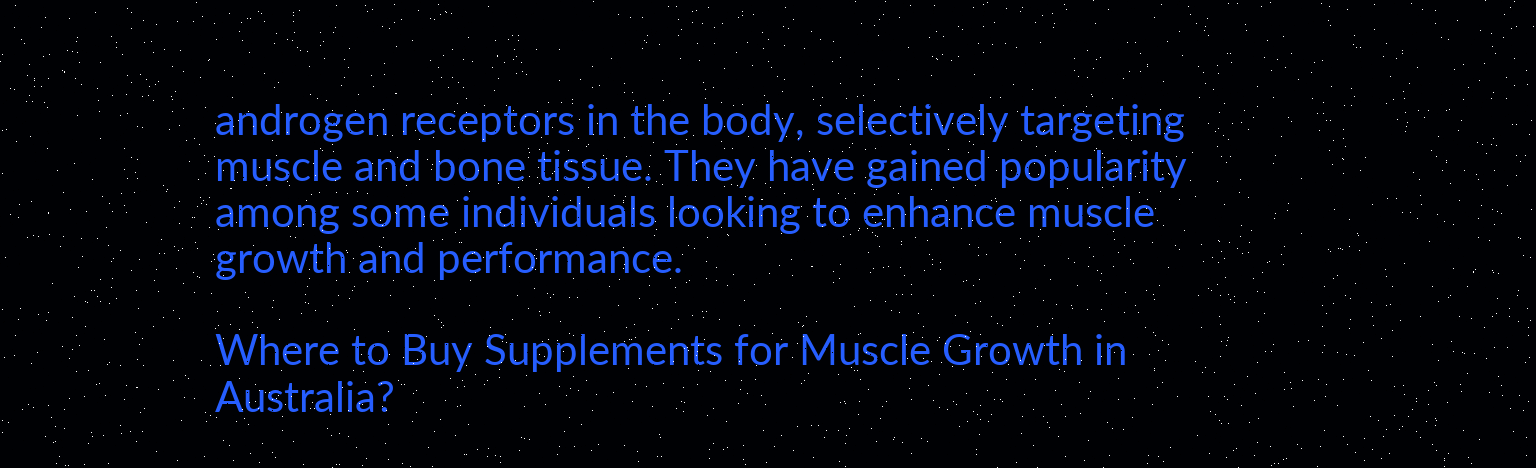androgen receptors in the body, selectively targeting muscle and bone tissue. They have gained popularity among some individuals looking to enhance muscle growth and performance.

Where to Buy Supplements for Muscle Growth in Australia?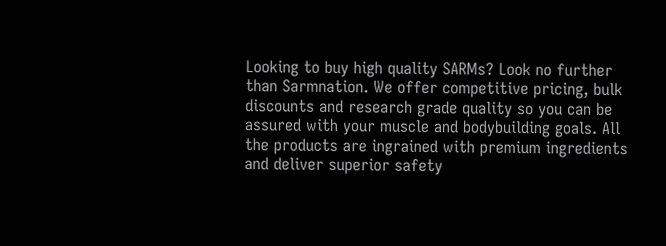Looking to buy high quality SARMs? Look no further than Sarmnation. We offer competitive pricing, bulk discounts and research grade quality so you can be assured with your muscle and bodybuilding goals. All the products are ingrained with premium ingredients and deliver superior safety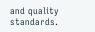and quality standards.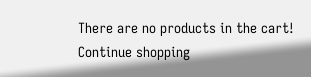There are no products in the cart!
Continue shopping